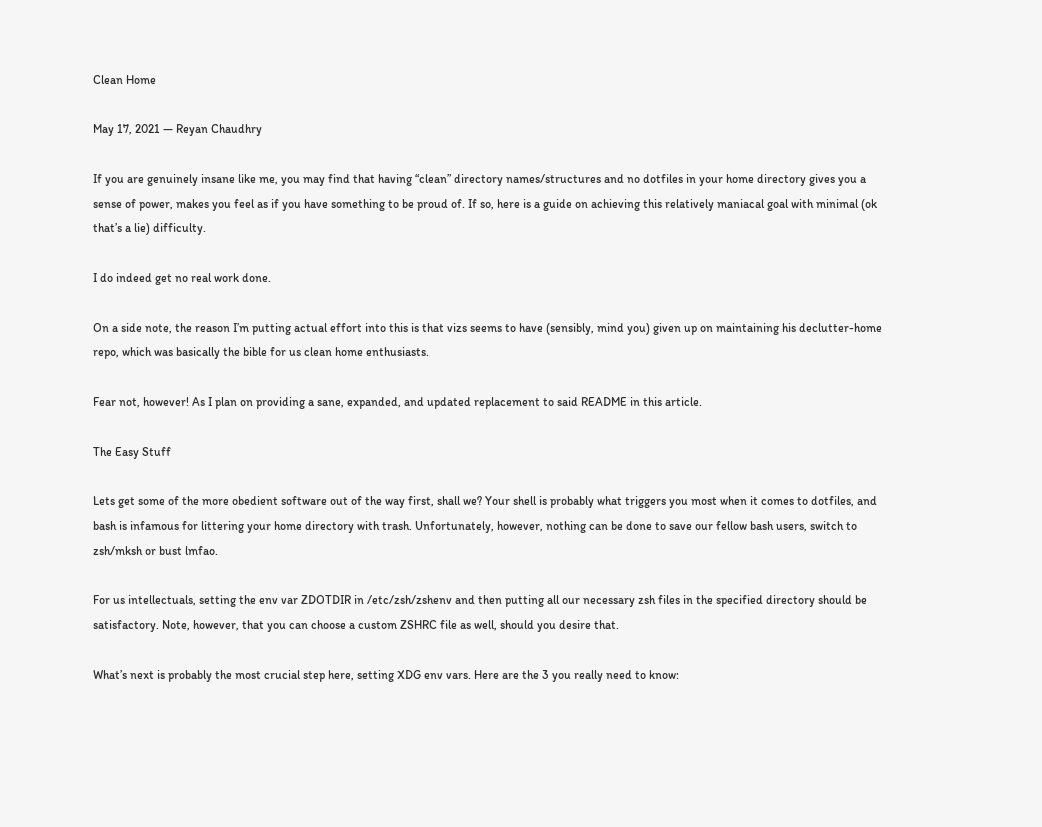Clean Home

May 17, 2021 — Reyan Chaudhry

If you are genuinely insane like me, you may find that having “clean” directory names/structures and no dotfiles in your home directory gives you a sense of power, makes you feel as if you have something to be proud of. If so, here is a guide on achieving this relatively maniacal goal with minimal (ok that’s a lie) difficulty.

I do indeed get no real work done.

On a side note, the reason I’m putting actual effort into this is that vizs seems to have (sensibly, mind you) given up on maintaining his declutter-home repo, which was basically the bible for us clean home enthusiasts.

Fear not, however! As I plan on providing a sane, expanded, and updated replacement to said README in this article.

The Easy Stuff

Lets get some of the more obedient software out of the way first, shall we? Your shell is probably what triggers you most when it comes to dotfiles, and bash is infamous for littering your home directory with trash. Unfortunately, however, nothing can be done to save our fellow bash users, switch to zsh/mksh or bust lmfao.

For us intellectuals, setting the env var ZDOTDIR in /etc/zsh/zshenv and then putting all our necessary zsh files in the specified directory should be satisfactory. Note, however, that you can choose a custom ZSHRC file as well, should you desire that.

What’s next is probably the most crucial step here, setting XDG env vars. Here are the 3 you really need to know: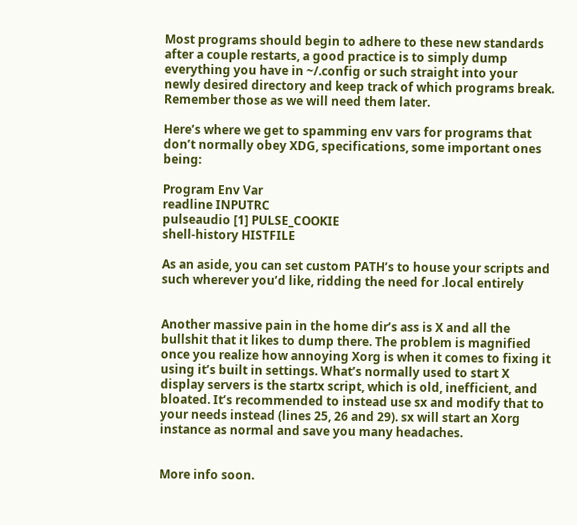Most programs should begin to adhere to these new standards after a couple restarts, a good practice is to simply dump everything you have in ~/.config or such straight into your newly desired directory and keep track of which programs break. Remember those as we will need them later.

Here’s where we get to spamming env vars for programs that don’t normally obey XDG, specifications, some important ones being:

Program Env Var
readline INPUTRC
pulseaudio [1] PULSE_COOKIE
shell-history HISTFILE

As an aside, you can set custom PATH’s to house your scripts and such wherever you’d like, ridding the need for .local entirely


Another massive pain in the home dir’s ass is X and all the bullshit that it likes to dump there. The problem is magnified once you realize how annoying Xorg is when it comes to fixing it using it’s built in settings. What’s normally used to start X display servers is the startx script, which is old, inefficient, and bloated. It’s recommended to instead use sx and modify that to your needs instead (lines 25, 26 and 29). sx will start an Xorg instance as normal and save you many headaches.


More info soon.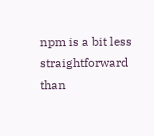npm is a bit less straightforward than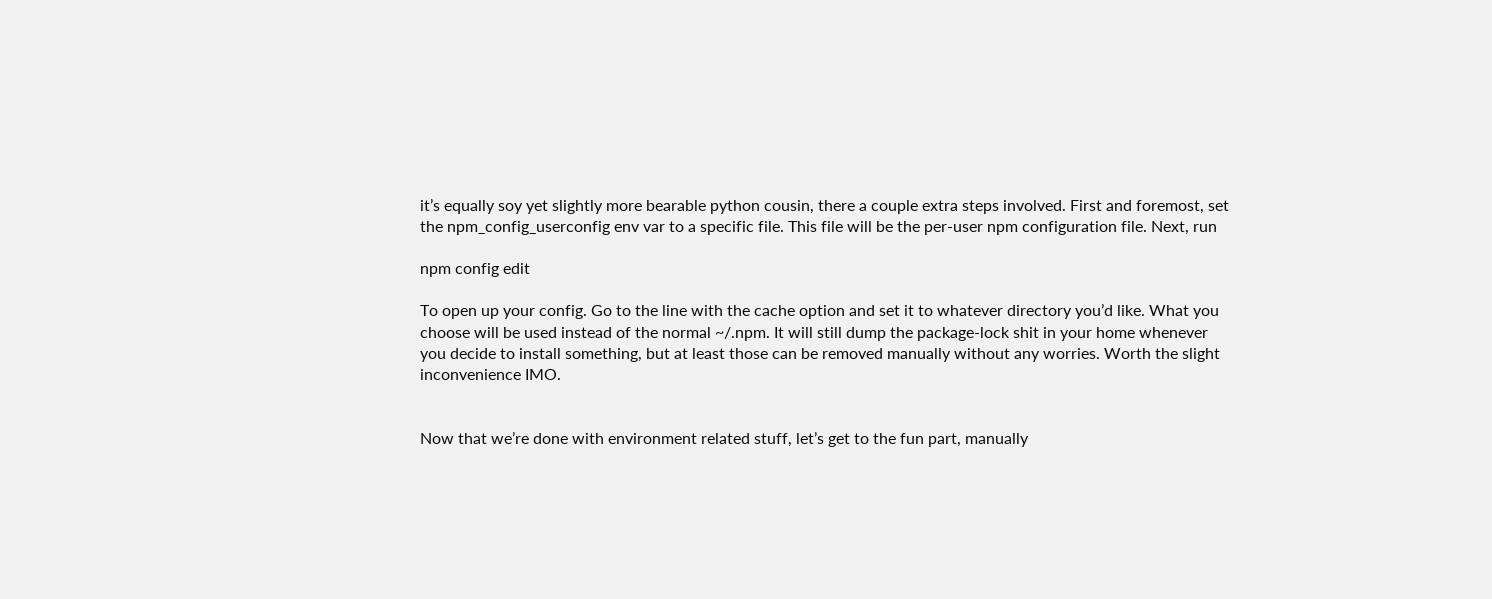it’s equally soy yet slightly more bearable python cousin, there a couple extra steps involved. First and foremost, set the npm_config_userconfig env var to a specific file. This file will be the per-user npm configuration file. Next, run

npm config edit

To open up your config. Go to the line with the cache option and set it to whatever directory you’d like. What you choose will be used instead of the normal ~/.npm. It will still dump the package-lock shit in your home whenever you decide to install something, but at least those can be removed manually without any worries. Worth the slight inconvenience IMO.


Now that we’re done with environment related stuff, let’s get to the fun part, manually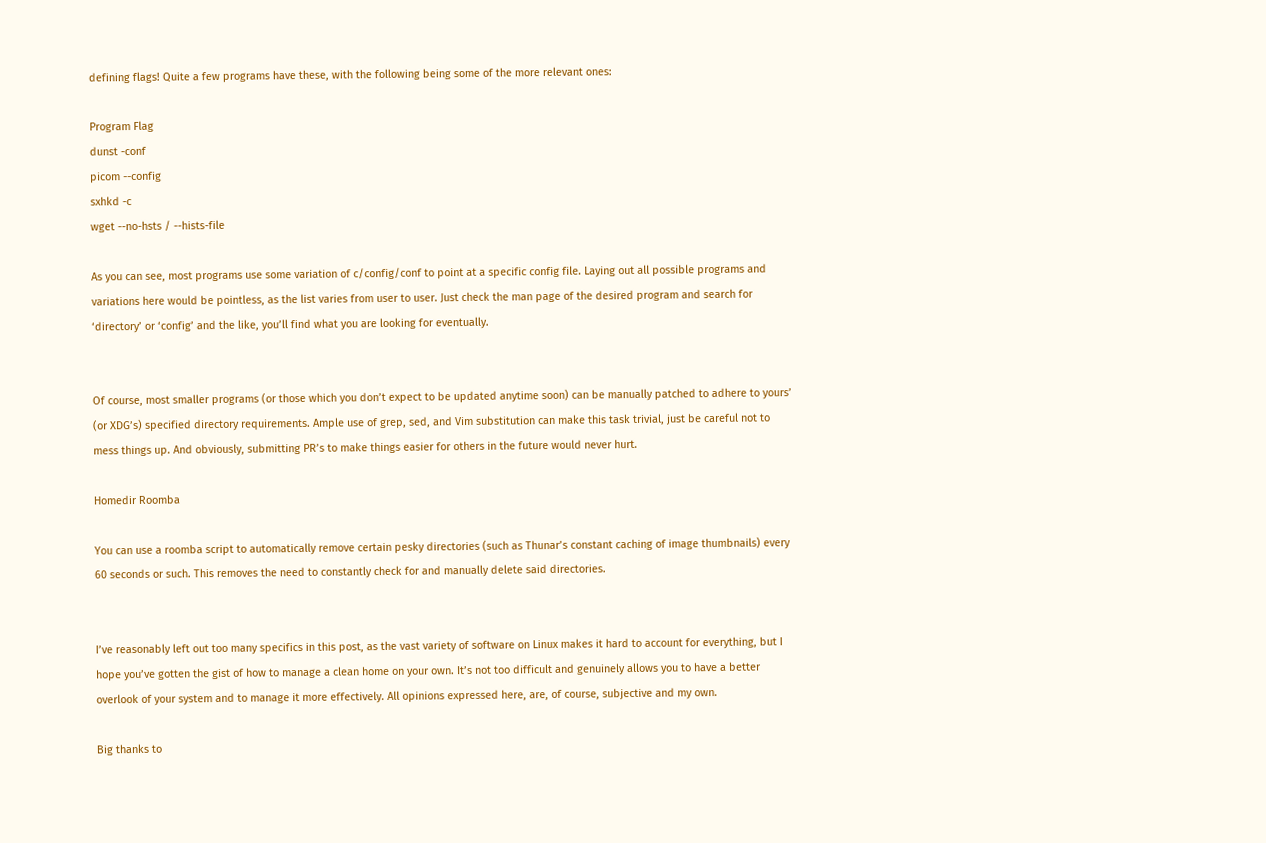defining flags! Quite a few programs have these, with the following being some of the more relevant ones:

Program Flag
dunst -conf
picom --config
sxhkd -c
wget --no-hsts / --hists-file

As you can see, most programs use some variation of c/config/conf to point at a specific config file. Laying out all possible programs and variations here would be pointless, as the list varies from user to user. Just check the man page of the desired program and search for ‘directory’ or ‘config’ and the like, you’ll find what you are looking for eventually.


Of course, most smaller programs (or those which you don’t expect to be updated anytime soon) can be manually patched to adhere to yours’ (or XDG’s) specified directory requirements. Ample use of grep, sed, and Vim substitution can make this task trivial, just be careful not to mess things up. And obviously, submitting PR’s to make things easier for others in the future would never hurt.

Homedir Roomba

You can use a roomba script to automatically remove certain pesky directories (such as Thunar’s constant caching of image thumbnails) every 60 seconds or such. This removes the need to constantly check for and manually delete said directories.


I’ve reasonably left out too many specifics in this post, as the vast variety of software on Linux makes it hard to account for everything, but I hope you’ve gotten the gist of how to manage a clean home on your own. It’s not too difficult and genuinely allows you to have a better overlook of your system and to manage it more effectively. All opinions expressed here, are, of course, subjective and my own.

Big thanks to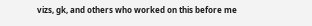vizs, gk, and others who worked on this before me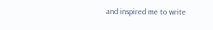and inspired me to write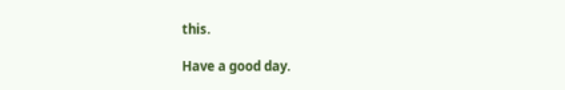this.

Have a good day.